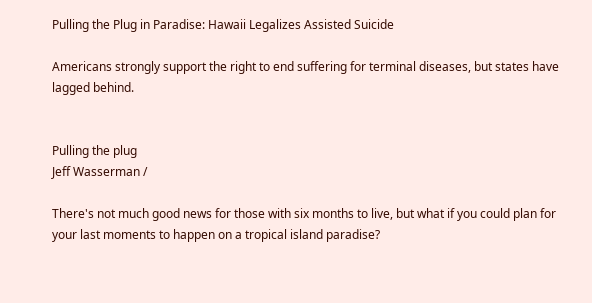Pulling the Plug in Paradise: Hawaii Legalizes Assisted Suicide

Americans strongly support the right to end suffering for terminal diseases, but states have lagged behind.


Pulling the plug
Jeff Wasserman /

There's not much good news for those with six months to live, but what if you could plan for your last moments to happen on a tropical island paradise?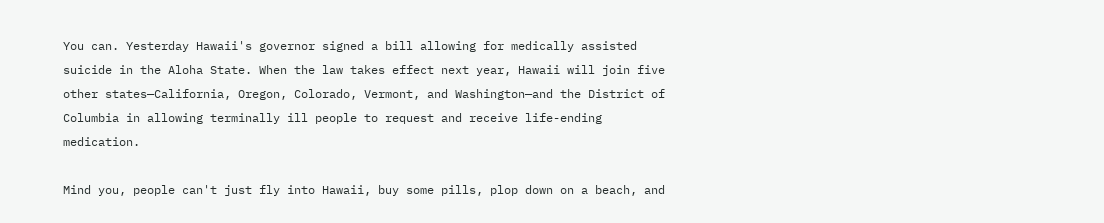You can. Yesterday Hawaii's governor signed a bill allowing for medically assisted suicide in the Aloha State. When the law takes effect next year, Hawaii will join five other states—California, Oregon, Colorado, Vermont, and Washington—and the District of Columbia in allowing terminally ill people to request and receive life-ending medication.

Mind you, people can't just fly into Hawaii, buy some pills, plop down on a beach, and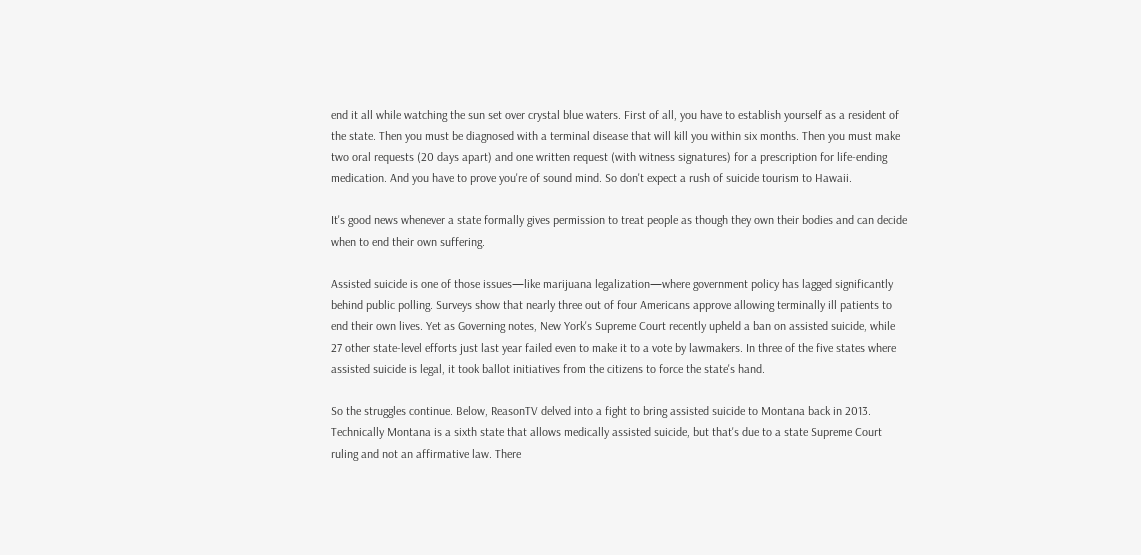end it all while watching the sun set over crystal blue waters. First of all, you have to establish yourself as a resident of the state. Then you must be diagnosed with a terminal disease that will kill you within six months. Then you must make two oral requests (20 days apart) and one written request (with witness signatures) for a prescription for life-ending medication. And you have to prove you're of sound mind. So don't expect a rush of suicide tourism to Hawaii.

It's good news whenever a state formally gives permission to treat people as though they own their bodies and can decide when to end their own suffering.

Assisted suicide is one of those issues—like marijuana legalization—where government policy has lagged significantly behind public polling. Surveys show that nearly three out of four Americans approve allowing terminally ill patients to end their own lives. Yet as Governing notes, New York's Supreme Court recently upheld a ban on assisted suicide, while 27 other state-level efforts just last year failed even to make it to a vote by lawmakers. In three of the five states where assisted suicide is legal, it took ballot initiatives from the citizens to force the state's hand.

So the struggles continue. Below, ReasonTV delved into a fight to bring assisted suicide to Montana back in 2013. Technically Montana is a sixth state that allows medically assisted suicide, but that's due to a state Supreme Court ruling and not an affirmative law. There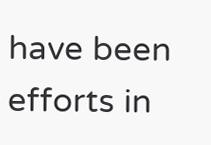have been efforts in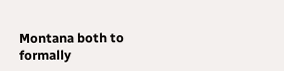Montana both to formally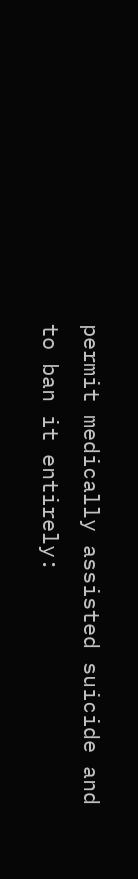permit medically assisted suicide and to ban it entirely: